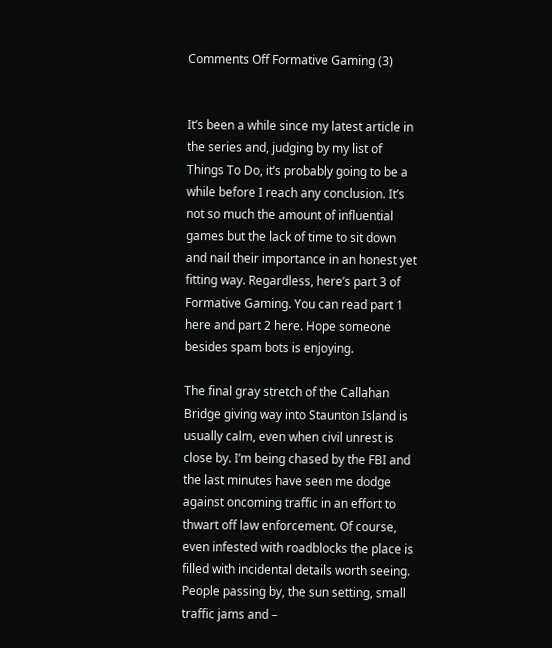Comments Off Formative Gaming (3)


It’s been a while since my latest article in the series and, judging by my list of Things To Do, it’s probably going to be a while before I reach any conclusion. It’s not so much the amount of influential games but the lack of time to sit down and nail their importance in an honest yet fitting way. Regardless, here’s part 3 of Formative Gaming. You can read part 1 here and part 2 here. Hope someone besides spam bots is enjoying.

The final gray stretch of the Callahan Bridge giving way into Staunton Island is usually calm, even when civil unrest is close by. I’m being chased by the FBI and the last minutes have seen me dodge against oncoming traffic in an effort to thwart off law enforcement. Of course, even infested with roadblocks the place is filled with incidental details worth seeing. People passing by, the sun setting, small traffic jams and –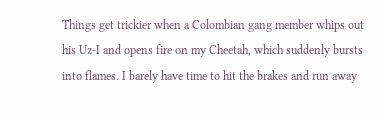Things get trickier when a Colombian gang member whips out his Uz-I and opens fire on my Cheetah, which suddenly bursts into flames. I barely have time to hit the brakes and run away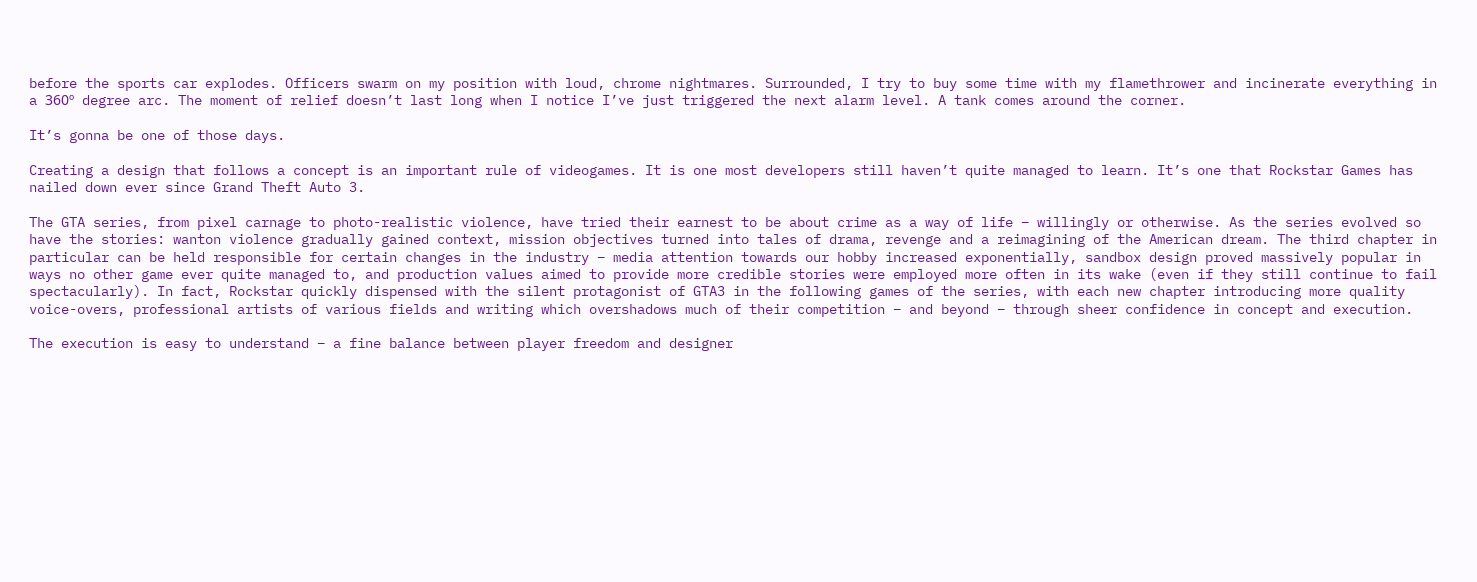before the sports car explodes. Officers swarm on my position with loud, chrome nightmares. Surrounded, I try to buy some time with my flamethrower and incinerate everything in a 360º degree arc. The moment of relief doesn’t last long when I notice I’ve just triggered the next alarm level. A tank comes around the corner.

It’s gonna be one of those days.

Creating a design that follows a concept is an important rule of videogames. It is one most developers still haven’t quite managed to learn. It’s one that Rockstar Games has nailed down ever since Grand Theft Auto 3.

The GTA series, from pixel carnage to photo-realistic violence, have tried their earnest to be about crime as a way of life – willingly or otherwise. As the series evolved so have the stories: wanton violence gradually gained context, mission objectives turned into tales of drama, revenge and a reimagining of the American dream. The third chapter in particular can be held responsible for certain changes in the industry – media attention towards our hobby increased exponentially, sandbox design proved massively popular in ways no other game ever quite managed to, and production values aimed to provide more credible stories were employed more often in its wake (even if they still continue to fail spectacularly). In fact, Rockstar quickly dispensed with the silent protagonist of GTA3 in the following games of the series, with each new chapter introducing more quality voice-overs, professional artists of various fields and writing which overshadows much of their competition – and beyond – through sheer confidence in concept and execution.

The execution is easy to understand – a fine balance between player freedom and designer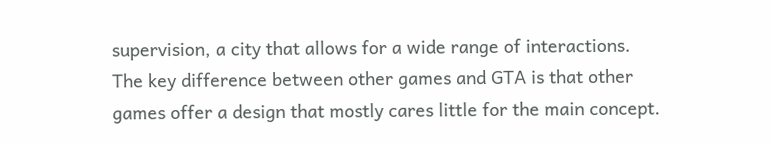supervision, a city that allows for a wide range of interactions. The key difference between other games and GTA is that other games offer a design that mostly cares little for the main concept.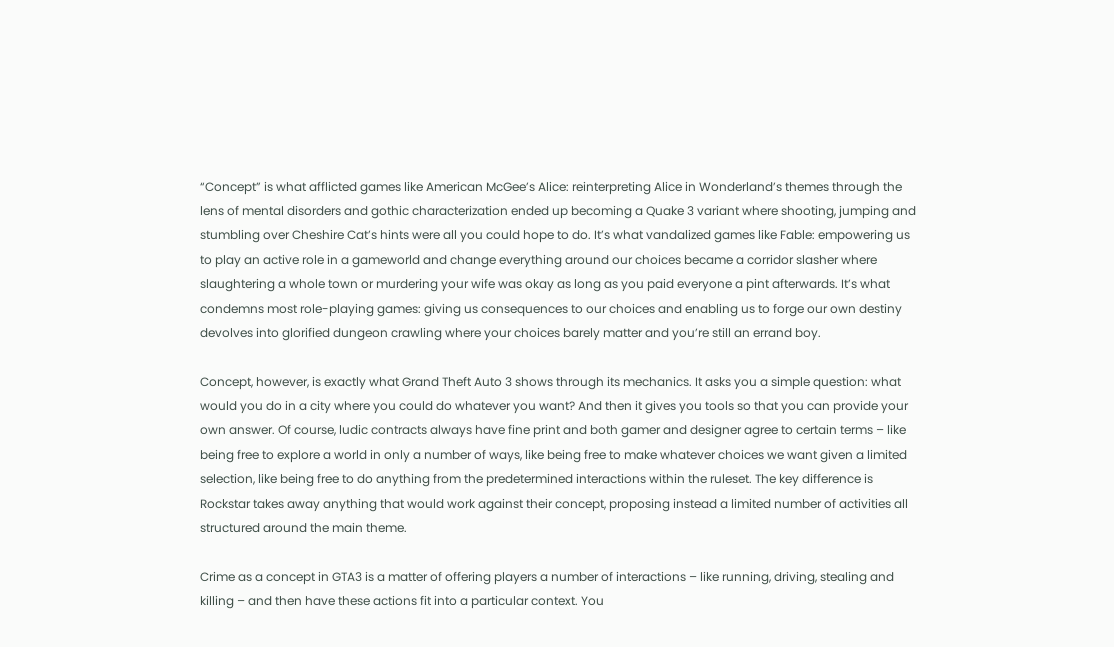“Concept” is what afflicted games like American McGee’s Alice: reinterpreting Alice in Wonderland’s themes through the lens of mental disorders and gothic characterization ended up becoming a Quake 3 variant where shooting, jumping and stumbling over Cheshire Cat’s hints were all you could hope to do. It’s what vandalized games like Fable: empowering us to play an active role in a gameworld and change everything around our choices became a corridor slasher where slaughtering a whole town or murdering your wife was okay as long as you paid everyone a pint afterwards. It’s what condemns most role-playing games: giving us consequences to our choices and enabling us to forge our own destiny devolves into glorified dungeon crawling where your choices barely matter and you’re still an errand boy.

Concept, however, is exactly what Grand Theft Auto 3 shows through its mechanics. It asks you a simple question: what would you do in a city where you could do whatever you want? And then it gives you tools so that you can provide your own answer. Of course, ludic contracts always have fine print and both gamer and designer agree to certain terms – like being free to explore a world in only a number of ways, like being free to make whatever choices we want given a limited selection, like being free to do anything from the predetermined interactions within the ruleset. The key difference is Rockstar takes away anything that would work against their concept, proposing instead a limited number of activities all structured around the main theme.

Crime as a concept in GTA3 is a matter of offering players a number of interactions – like running, driving, stealing and killing – and then have these actions fit into a particular context. You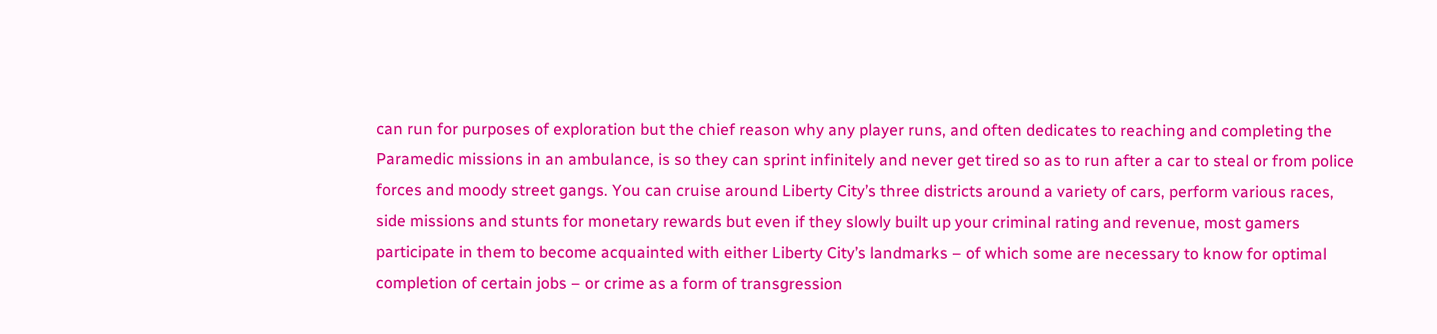can run for purposes of exploration but the chief reason why any player runs, and often dedicates to reaching and completing the Paramedic missions in an ambulance, is so they can sprint infinitely and never get tired so as to run after a car to steal or from police forces and moody street gangs. You can cruise around Liberty City’s three districts around a variety of cars, perform various races, side missions and stunts for monetary rewards but even if they slowly built up your criminal rating and revenue, most gamers participate in them to become acquainted with either Liberty City’s landmarks – of which some are necessary to know for optimal completion of certain jobs – or crime as a form of transgression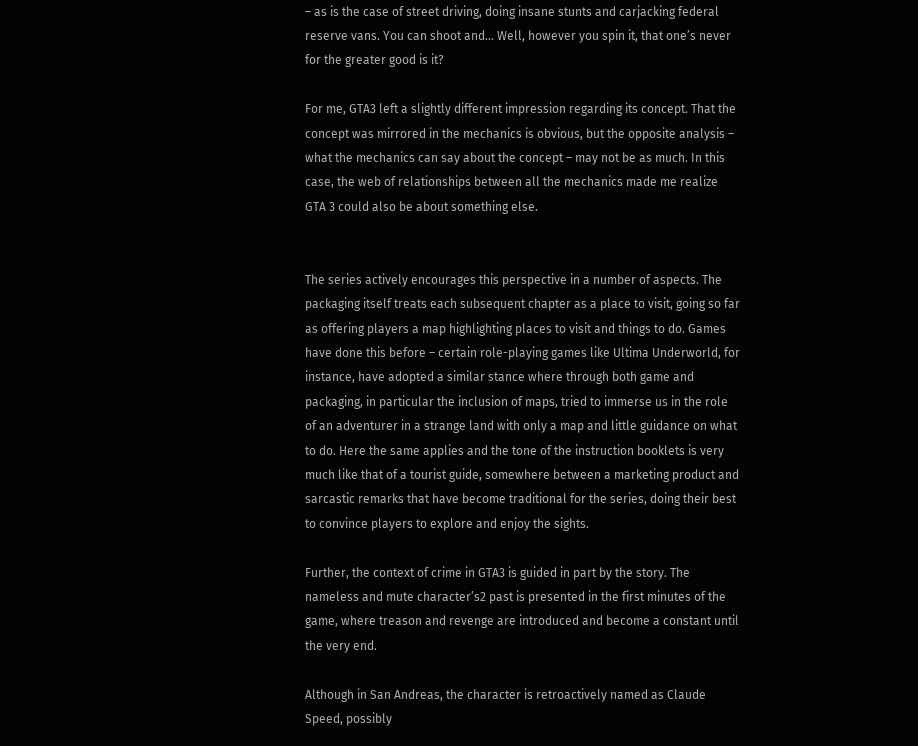– as is the case of street driving, doing insane stunts and carjacking federal reserve vans. You can shoot and… Well, however you spin it, that one’s never for the greater good is it?

For me, GTA3 left a slightly different impression regarding its concept. That the concept was mirrored in the mechanics is obvious, but the opposite analysis – what the mechanics can say about the concept – may not be as much. In this case, the web of relationships between all the mechanics made me realize GTA 3 could also be about something else.


The series actively encourages this perspective in a number of aspects. The packaging itself treats each subsequent chapter as a place to visit, going so far as offering players a map highlighting places to visit and things to do. Games have done this before – certain role-playing games like Ultima Underworld, for instance, have adopted a similar stance where through both game and packaging, in particular the inclusion of maps, tried to immerse us in the role of an adventurer in a strange land with only a map and little guidance on what to do. Here the same applies and the tone of the instruction booklets is very much like that of a tourist guide, somewhere between a marketing product and sarcastic remarks that have become traditional for the series, doing their best to convince players to explore and enjoy the sights.

Further, the context of crime in GTA3 is guided in part by the story. The nameless and mute character’s2 past is presented in the first minutes of the game, where treason and revenge are introduced and become a constant until the very end.

Although in San Andreas, the character is retroactively named as Claude Speed, possibly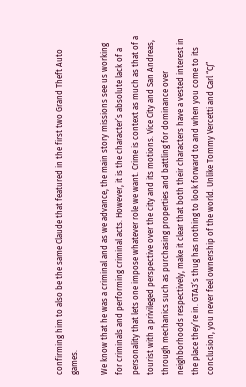confirming him to also be the same Claude that featured in the first two Grand Theft Auto games.

We know that he was a criminal and as we advance, the main story missions see us working for criminals and performing criminal acts. However, it is the character’s absolute lack of a personality that lets one impose whatever role we want. Crime is context as much as that of a tourist with a privileged perspective over the city and its motions. Vice City and San Andreas, through mechanics such as purchasing properties and battling for dominance over neighborhoods respectively, make it clear that both their characters have a vested interest in the place they’re in. GTA3’s thug has nothing to look forward to and when you come to its conclusion, you never feel ownership of the world. Unlike Tommy Vercetti and Carl “CJ”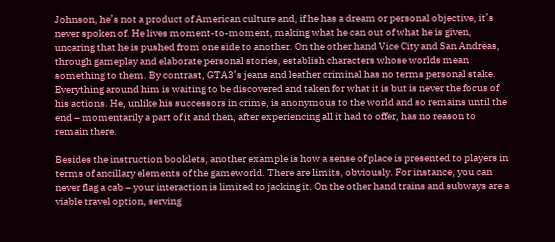Johnson, he’s not a product of American culture and, if he has a dream or personal objective, it’s never spoken of. He lives moment-to-moment, making what he can out of what he is given, uncaring that he is pushed from one side to another. On the other hand Vice City and San Andreas, through gameplay and elaborate personal stories, establish characters whose worlds mean something to them. By contrast, GTA3’s jeans and leather criminal has no terms personal stake. Everything around him is waiting to be discovered and taken for what it is but is never the focus of his actions. He, unlike his successors in crime, is anonymous to the world and so remains until the end – momentarily a part of it and then, after experiencing all it had to offer, has no reason to remain there.

Besides the instruction booklets, another example is how a sense of place is presented to players in terms of ancillary elements of the gameworld. There are limits, obviously. For instance, you can never flag a cab – your interaction is limited to jacking it. On the other hand trains and subways are a viable travel option, serving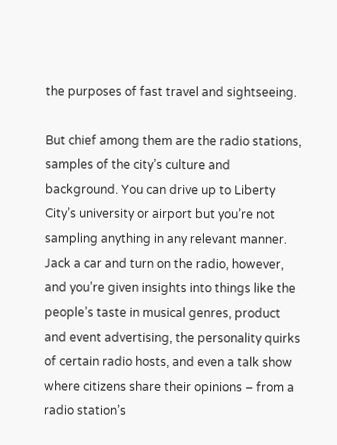the purposes of fast travel and sightseeing.

But chief among them are the radio stations, samples of the city’s culture and background. You can drive up to Liberty City’s university or airport but you’re not sampling anything in any relevant manner. Jack a car and turn on the radio, however, and you’re given insights into things like the people’s taste in musical genres, product and event advertising, the personality quirks of certain radio hosts, and even a talk show where citizens share their opinions – from a radio station’s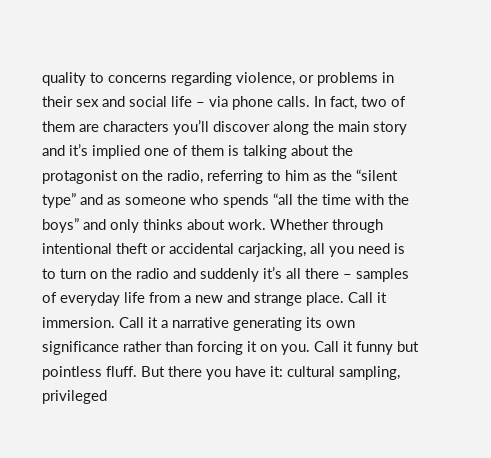quality to concerns regarding violence, or problems in their sex and social life – via phone calls. In fact, two of them are characters you’ll discover along the main story and it’s implied one of them is talking about the protagonist on the radio, referring to him as the “silent type” and as someone who spends “all the time with the boys” and only thinks about work. Whether through intentional theft or accidental carjacking, all you need is to turn on the radio and suddenly it’s all there – samples of everyday life from a new and strange place. Call it immersion. Call it a narrative generating its own significance rather than forcing it on you. Call it funny but pointless fluff. But there you have it: cultural sampling, privileged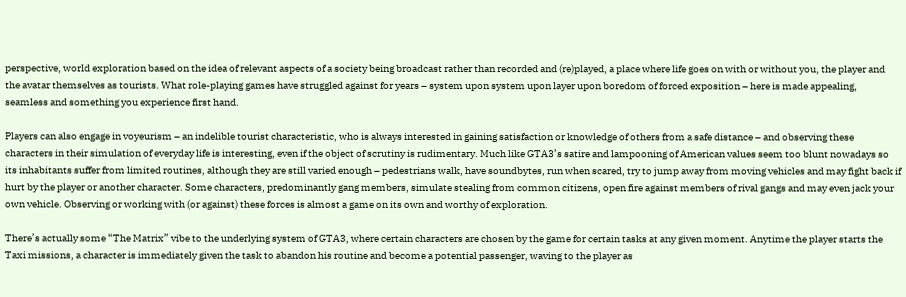perspective, world exploration based on the idea of relevant aspects of a society being broadcast rather than recorded and (re)played, a place where life goes on with or without you, the player and the avatar themselves as tourists. What role-playing games have struggled against for years – system upon system upon layer upon boredom of forced exposition – here is made appealing, seamless and something you experience first hand.

Players can also engage in voyeurism – an indelible tourist characteristic, who is always interested in gaining satisfaction or knowledge of others from a safe distance – and observing these characters in their simulation of everyday life is interesting, even if the object of scrutiny is rudimentary. Much like GTA3’s satire and lampooning of American values seem too blunt nowadays so its inhabitants suffer from limited routines, although they are still varied enough – pedestrians walk, have soundbytes, run when scared, try to jump away from moving vehicles and may fight back if hurt by the player or another character. Some characters, predominantly gang members, simulate stealing from common citizens, open fire against members of rival gangs and may even jack your own vehicle. Observing or working with (or against) these forces is almost a game on its own and worthy of exploration.

There’s actually some “The Matrix” vibe to the underlying system of GTA3, where certain characters are chosen by the game for certain tasks at any given moment. Anytime the player starts the Taxi missions, a character is immediately given the task to abandon his routine and become a potential passenger, waving to the player as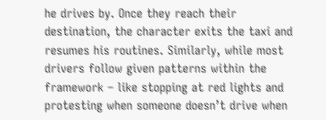he drives by. Once they reach their destination, the character exits the taxi and resumes his routines. Similarly, while most drivers follow given patterns within the framework – like stopping at red lights and protesting when someone doesn’t drive when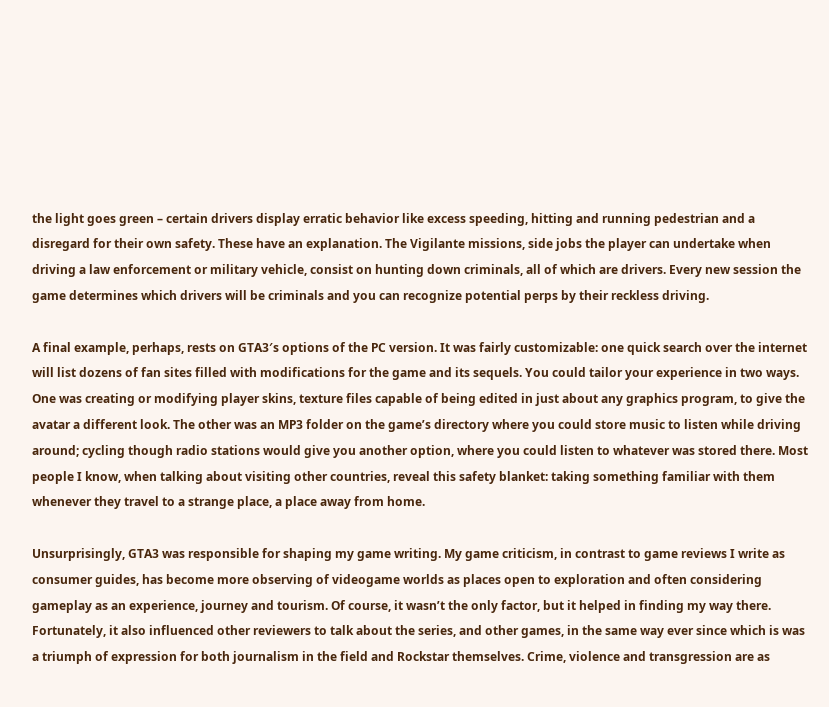the light goes green – certain drivers display erratic behavior like excess speeding, hitting and running pedestrian and a disregard for their own safety. These have an explanation. The Vigilante missions, side jobs the player can undertake when driving a law enforcement or military vehicle, consist on hunting down criminals, all of which are drivers. Every new session the game determines which drivers will be criminals and you can recognize potential perps by their reckless driving.

A final example, perhaps, rests on GTA3′s options of the PC version. It was fairly customizable: one quick search over the internet will list dozens of fan sites filled with modifications for the game and its sequels. You could tailor your experience in two ways. One was creating or modifying player skins, texture files capable of being edited in just about any graphics program, to give the avatar a different look. The other was an MP3 folder on the game’s directory where you could store music to listen while driving around; cycling though radio stations would give you another option, where you could listen to whatever was stored there. Most people I know, when talking about visiting other countries, reveal this safety blanket: taking something familiar with them whenever they travel to a strange place, a place away from home.

Unsurprisingly, GTA3 was responsible for shaping my game writing. My game criticism, in contrast to game reviews I write as consumer guides, has become more observing of videogame worlds as places open to exploration and often considering gameplay as an experience, journey and tourism. Of course, it wasn’t the only factor, but it helped in finding my way there. Fortunately, it also influenced other reviewers to talk about the series, and other games, in the same way ever since which is was a triumph of expression for both journalism in the field and Rockstar themselves. Crime, violence and transgression are as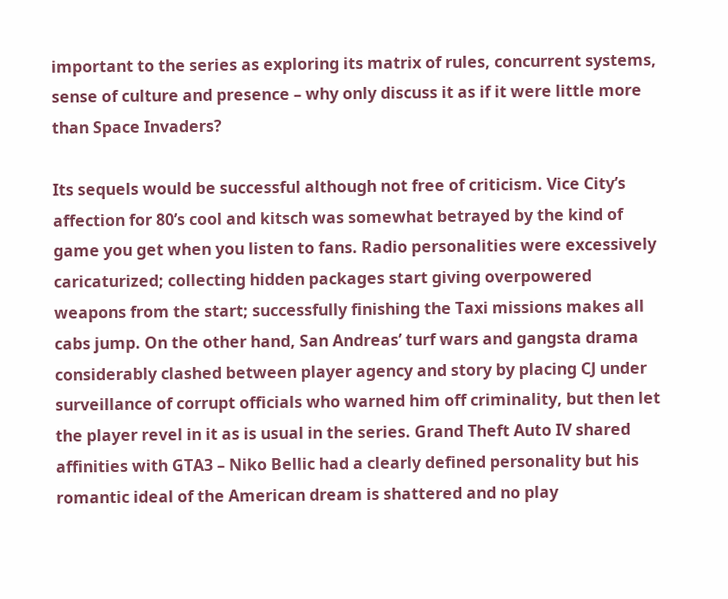important to the series as exploring its matrix of rules, concurrent systems, sense of culture and presence – why only discuss it as if it were little more than Space Invaders?

Its sequels would be successful although not free of criticism. Vice City’s affection for 80’s cool and kitsch was somewhat betrayed by the kind of game you get when you listen to fans. Radio personalities were excessively caricaturized; collecting hidden packages start giving overpowered weapons from the start; successfully finishing the Taxi missions makes all cabs jump. On the other hand, San Andreas’ turf wars and gangsta drama considerably clashed between player agency and story by placing CJ under surveillance of corrupt officials who warned him off criminality, but then let the player revel in it as is usual in the series. Grand Theft Auto IV shared affinities with GTA3 – Niko Bellic had a clearly defined personality but his romantic ideal of the American dream is shattered and no play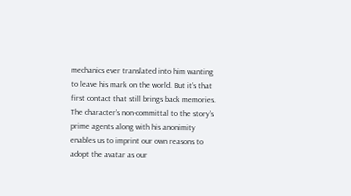mechanics ever translated into him wanting to leave his mark on the world. But it’s that first contact that still brings back memories. The character’s non-committal to the story’s prime agents along with his anonimity enables us to imprint our own reasons to adopt the avatar as our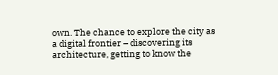own. The chance to explore the city as a digital frontier – discovering its architecture, getting to know the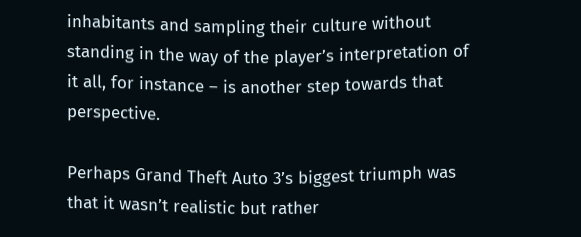inhabitants and sampling their culture without standing in the way of the player’s interpretation of it all, for instance – is another step towards that perspective.

Perhaps Grand Theft Auto 3’s biggest triumph was that it wasn’t realistic but rather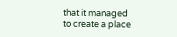that it managed to create a place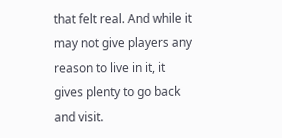that felt real. And while it may not give players any reason to live in it, it gives plenty to go back and visit.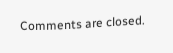Comments are closed.